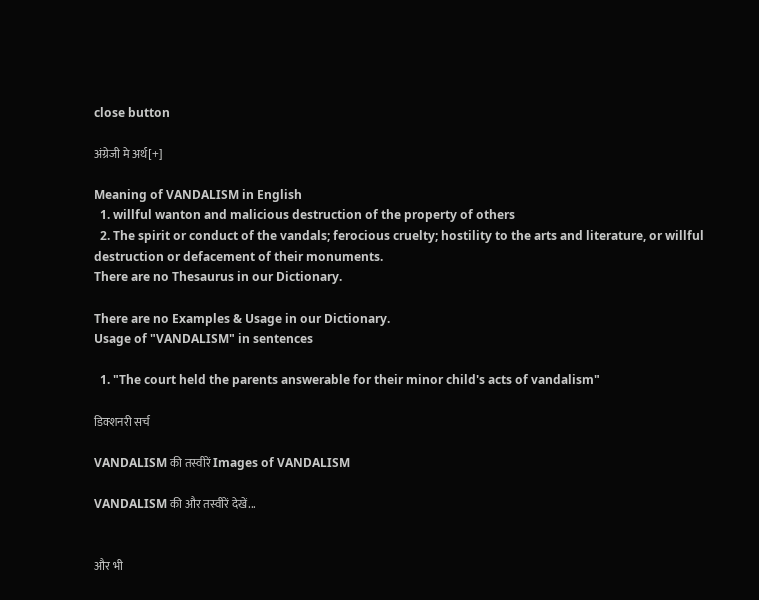close button

अंग्रेजी मे अर्थ[+]

Meaning of VANDALISM in English
  1. willful wanton and malicious destruction of the property of others
  2. The spirit or conduct of the vandals; ferocious cruelty; hostility to the arts and literature, or willful destruction or defacement of their monuments.
There are no Thesaurus in our Dictionary.

There are no Examples & Usage in our Dictionary.
Usage of "VANDALISM" in sentences

  1. "The court held the parents answerable for their minor child's acts of vandalism"

डिक्शनरी सर्च

VANDALISM की तस्वीरें Images of VANDALISM

VANDALISM की और तस्वीरें देखें...


और भी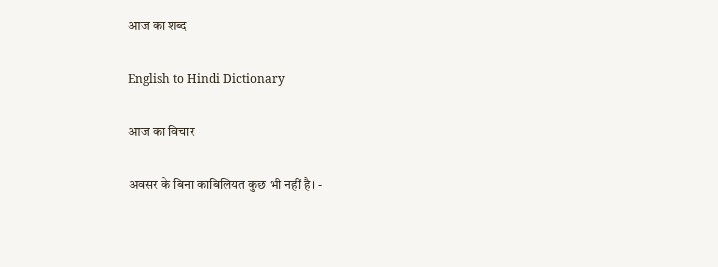आज का शब्द

English to Hindi Dictionary

आज का विचार

अवसर के बिना काबिलियत कुछ भी नहीं है। -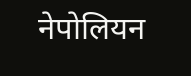नेपोलियन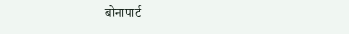बोनापार्ट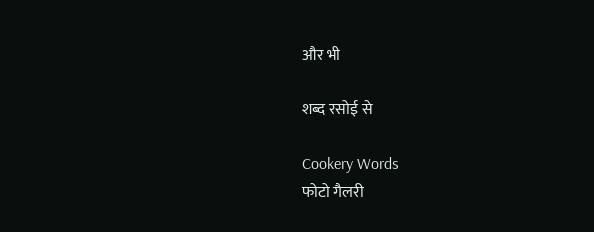और भी

शब्द रसोई से

Cookery Words
फोटो गैलरी